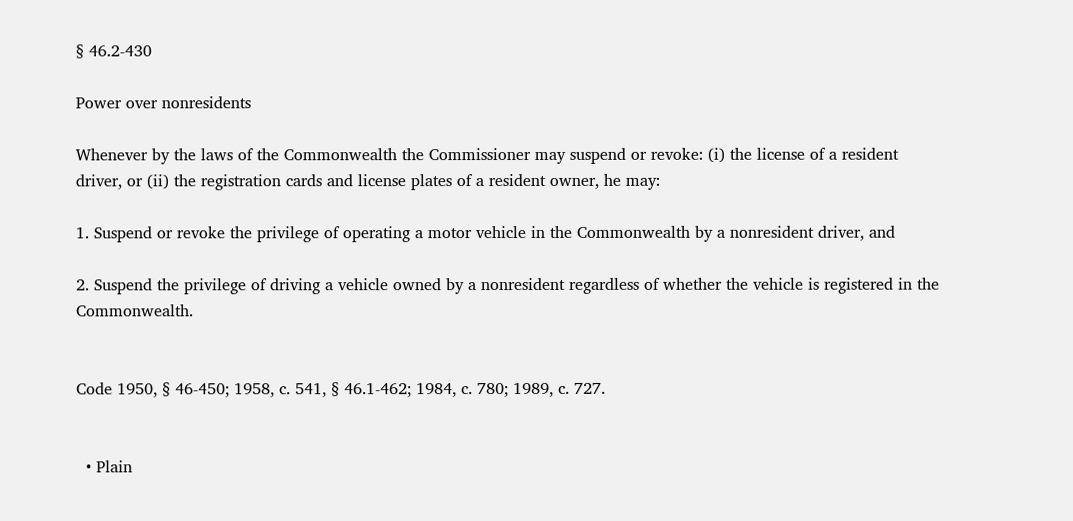§ 46.2-430

Power over nonresidents

Whenever by the laws of the Commonwealth the Commissioner may suspend or revoke: (i) the license of a resident driver, or (ii) the registration cards and license plates of a resident owner, he may:

1. Suspend or revoke the privilege of operating a motor vehicle in the Commonwealth by a nonresident driver, and

2. Suspend the privilege of driving a vehicle owned by a nonresident regardless of whether the vehicle is registered in the Commonwealth.


Code 1950, § 46-450; 1958, c. 541, § 46.1-462; 1984, c. 780; 1989, c. 727.


  • Plain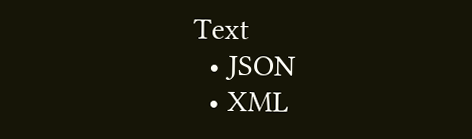Text
  • JSON
  • XML